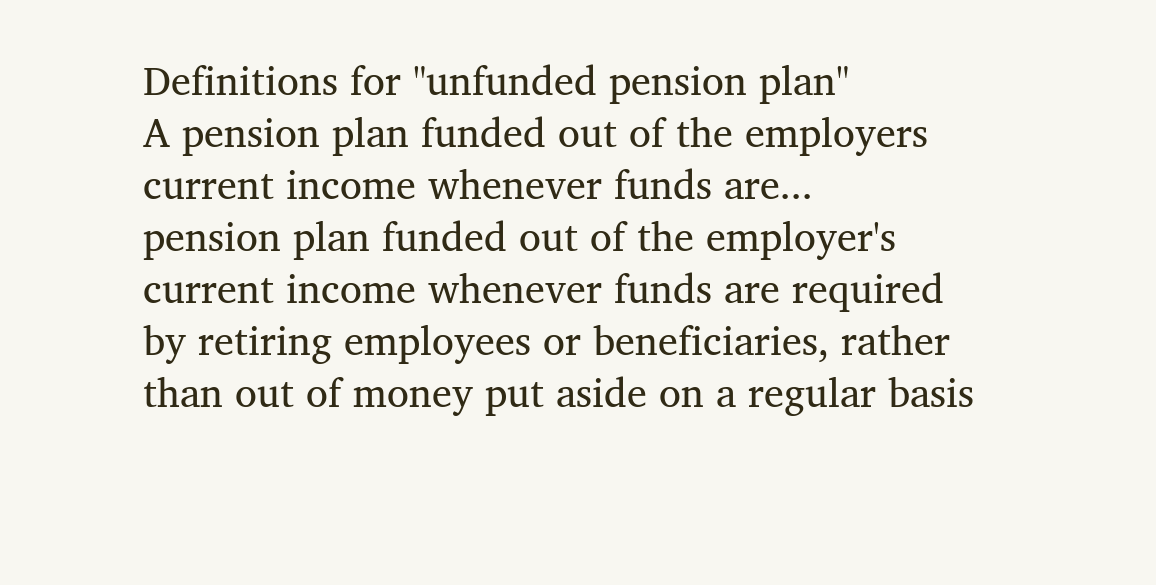Definitions for "unfunded pension plan"
A pension plan funded out of the employers current income whenever funds are...
pension plan funded out of the employer's current income whenever funds are required by retiring employees or beneficiaries, rather than out of money put aside on a regular basis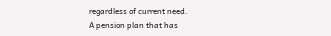regardless of current need.
A pension plan that has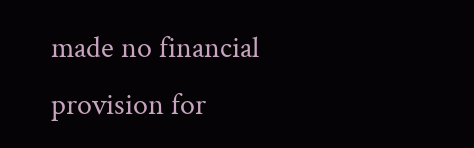made no financial provision for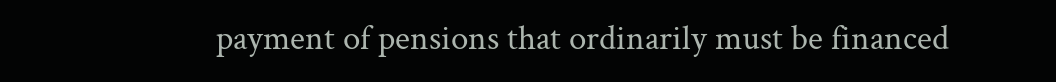payment of pensions that ordinarily must be financed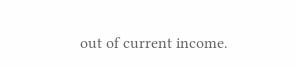out of current income.